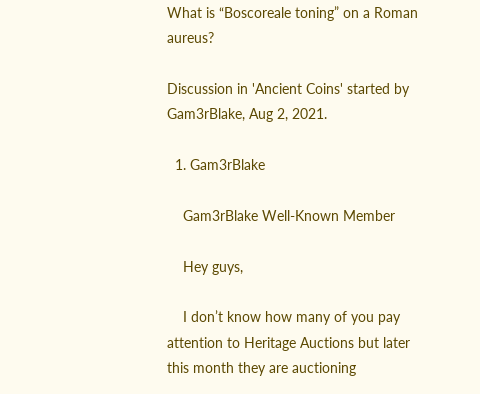What is “Boscoreale toning” on a Roman aureus?

Discussion in 'Ancient Coins' started by Gam3rBlake, Aug 2, 2021.

  1. Gam3rBlake

    Gam3rBlake Well-Known Member

    Hey guys,

    I don’t know how many of you pay attention to Heritage Auctions but later this month they are auctioning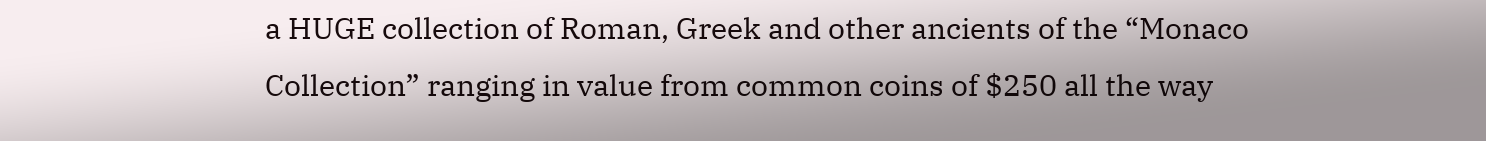a HUGE collection of Roman, Greek and other ancients of the “Monaco Collection” ranging in value from common coins of $250 all the way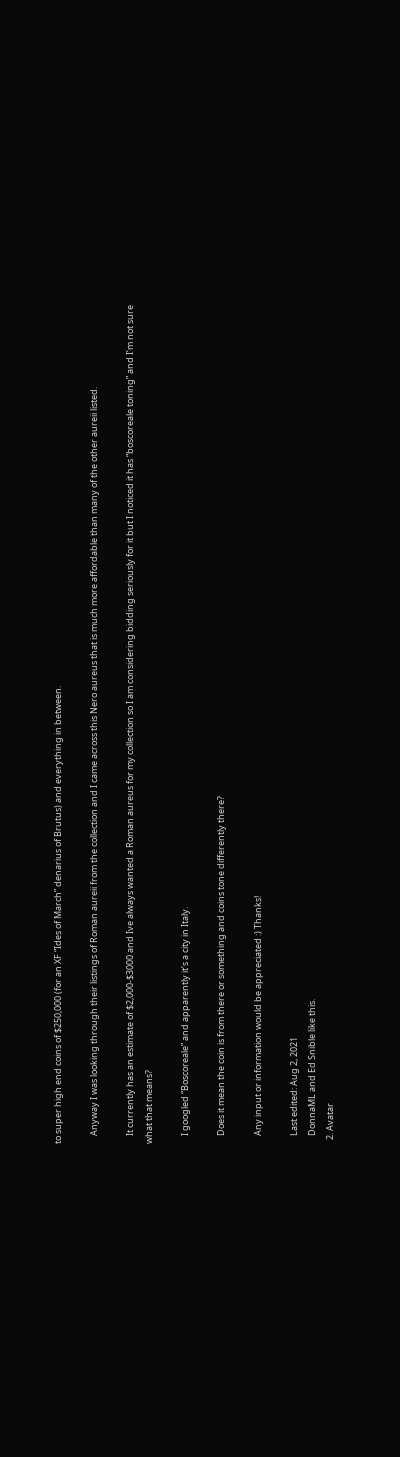to super high end coins of $250,000 (for an XF “Ides of March” denarius of Brutus) and everything in between.

    Anyway I was looking through their listings of Roman aureii from the collection and I came across this Nero aureus that is much more affordable than many of the other aureii listed.

    It currently has an estimate of $2,000-$3000 and Ive always wanted a Roman aureus for my collection so I am considering bidding seriously for it but I noticed it has “boscoreale toning” and I’m not sure what that means?

    I googled “Boscoreale” and apparently it’s a city in Italy.

    Does it mean the coin is from there or something and coins tone differently there?

    Any input or information would be appreciated :) Thanks!

    Last edited: Aug 2, 2021
    DonnaML and Ed Snible like this.
  2. Avatar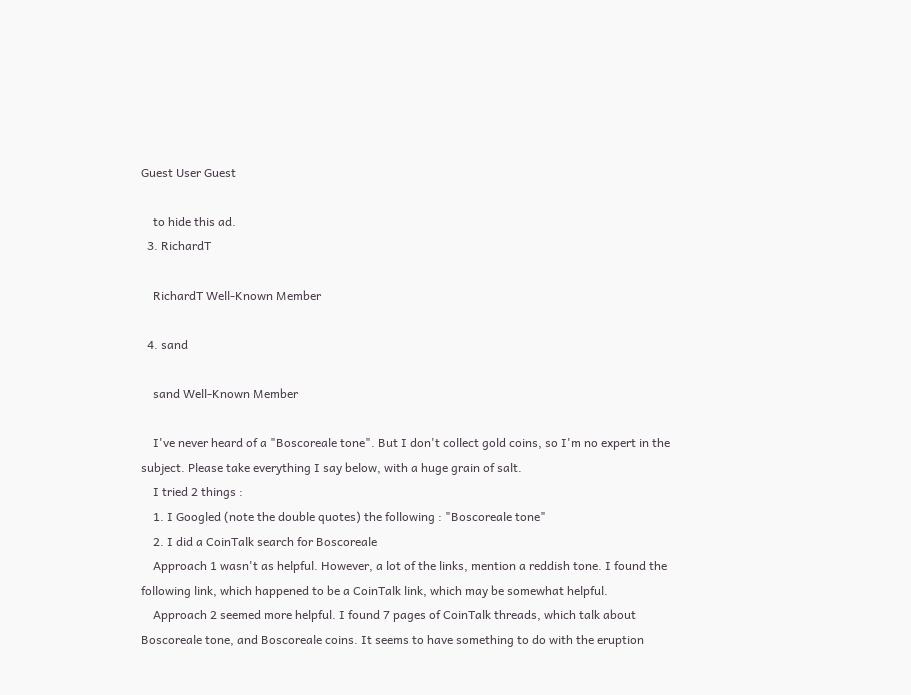Guest User Guest

    to hide this ad.
  3. RichardT

    RichardT Well-Known Member

  4. sand

    sand Well-Known Member

    I've never heard of a "Boscoreale tone". But I don't collect gold coins, so I'm no expert in the subject. Please take everything I say below, with a huge grain of salt.
    I tried 2 things :
    1. I Googled (note the double quotes) the following : "Boscoreale tone"
    2. I did a CoinTalk search for Boscoreale
    Approach 1 wasn't as helpful. However, a lot of the links, mention a reddish tone. I found the following link, which happened to be a CoinTalk link, which may be somewhat helpful.
    Approach 2 seemed more helpful. I found 7 pages of CoinTalk threads, which talk about Boscoreale tone, and Boscoreale coins. It seems to have something to do with the eruption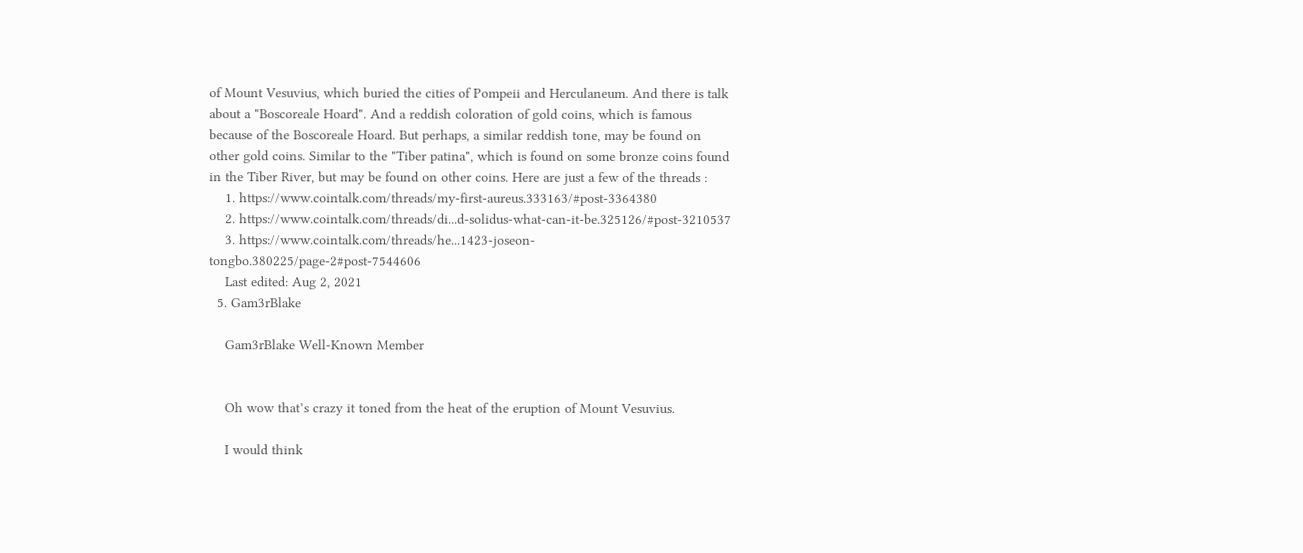of Mount Vesuvius, which buried the cities of Pompeii and Herculaneum. And there is talk about a "Boscoreale Hoard". And a reddish coloration of gold coins, which is famous because of the Boscoreale Hoard. But perhaps, a similar reddish tone, may be found on other gold coins. Similar to the "Tiber patina", which is found on some bronze coins found in the Tiber River, but may be found on other coins. Here are just a few of the threads :
    1. https://www.cointalk.com/threads/my-first-aureus.333163/#post-3364380
    2. https://www.cointalk.com/threads/di...d-solidus-what-can-it-be.325126/#post-3210537
    3. https://www.cointalk.com/threads/he...1423-joseon-tongbo.380225/page-2#post-7544606
    Last edited: Aug 2, 2021
  5. Gam3rBlake

    Gam3rBlake Well-Known Member


    Oh wow that’s crazy it toned from the heat of the eruption of Mount Vesuvius.

    I would think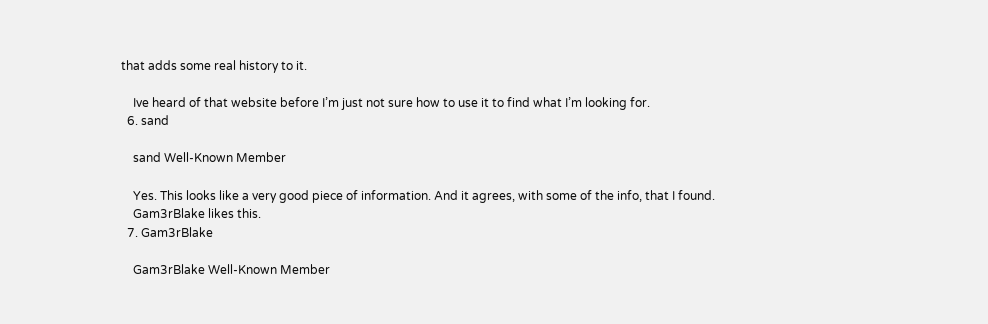that adds some real history to it.

    Ive heard of that website before I’m just not sure how to use it to find what I’m looking for.
  6. sand

    sand Well-Known Member

    Yes. This looks like a very good piece of information. And it agrees, with some of the info, that I found.
    Gam3rBlake likes this.
  7. Gam3rBlake

    Gam3rBlake Well-Known Member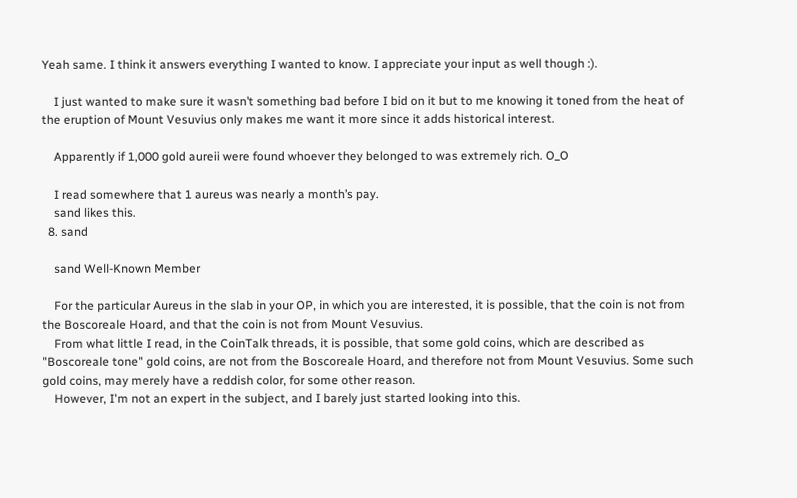Yeah same. I think it answers everything I wanted to know. I appreciate your input as well though :).

    I just wanted to make sure it wasn’t something bad before I bid on it but to me knowing it toned from the heat of the eruption of Mount Vesuvius only makes me want it more since it adds historical interest.

    Apparently if 1,000 gold aureii were found whoever they belonged to was extremely rich. O_O

    I read somewhere that 1 aureus was nearly a month’s pay.
    sand likes this.
  8. sand

    sand Well-Known Member

    For the particular Aureus in the slab in your OP, in which you are interested, it is possible, that the coin is not from the Boscoreale Hoard, and that the coin is not from Mount Vesuvius.
    From what little I read, in the CoinTalk threads, it is possible, that some gold coins, which are described as "Boscoreale tone" gold coins, are not from the Boscoreale Hoard, and therefore not from Mount Vesuvius. Some such gold coins, may merely have a reddish color, for some other reason.
    However, I'm not an expert in the subject, and I barely just started looking into this.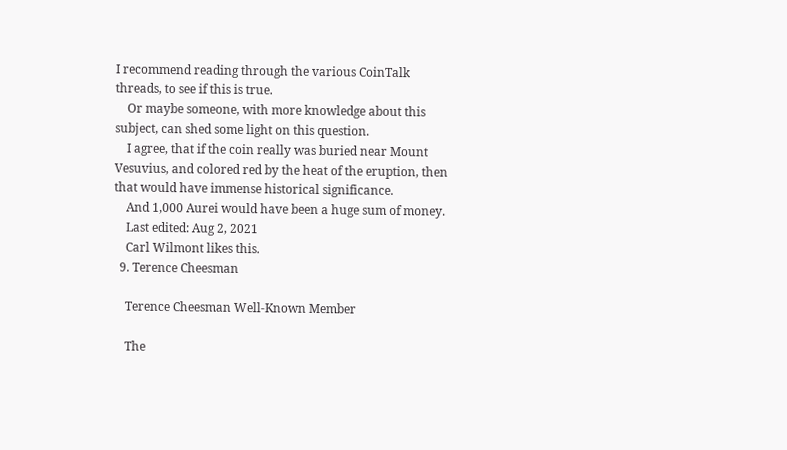I recommend reading through the various CoinTalk threads, to see if this is true.
    Or maybe someone, with more knowledge about this subject, can shed some light on this question.
    I agree, that if the coin really was buried near Mount Vesuvius, and colored red by the heat of the eruption, then that would have immense historical significance.
    And 1,000 Aurei would have been a huge sum of money.
    Last edited: Aug 2, 2021
    Carl Wilmont likes this.
  9. Terence Cheesman

    Terence Cheesman Well-Known Member

    The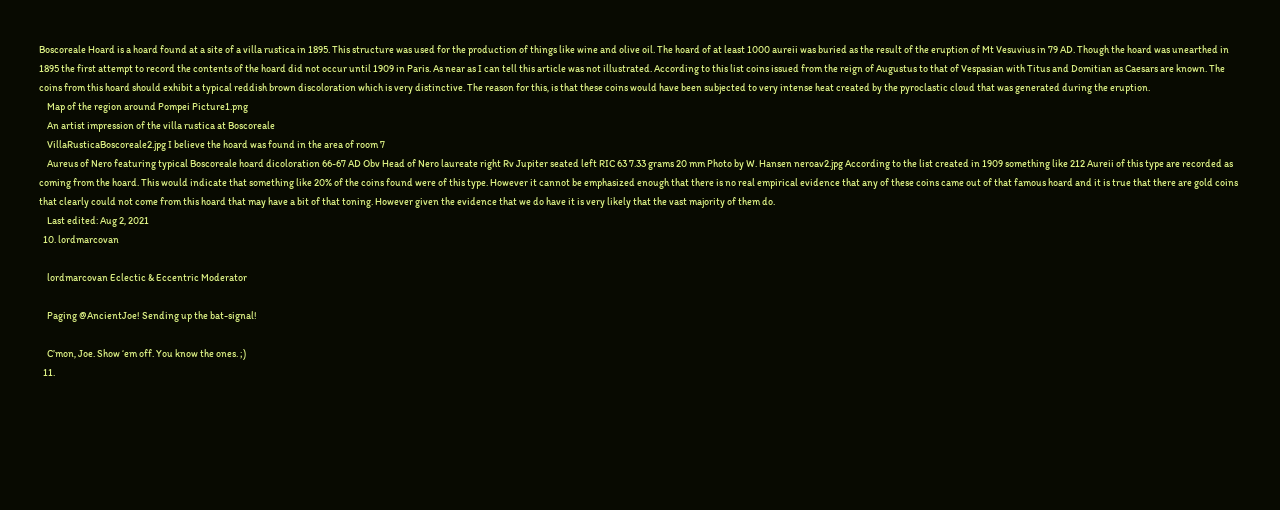Boscoreale Hoard is a hoard found at a site of a villa rustica in 1895. This structure was used for the production of things like wine and olive oil. The hoard of at least 1000 aureii was buried as the result of the eruption of Mt Vesuvius in 79 AD. Though the hoard was unearthed in 1895 the first attempt to record the contents of the hoard did not occur until 1909 in Paris. As near as I can tell this article was not illustrated. According to this list coins issued from the reign of Augustus to that of Vespasian with Titus and Domitian as Caesars are known. The coins from this hoard should exhibit a typical reddish brown discoloration which is very distinctive. The reason for this, is that these coins would have been subjected to very intense heat created by the pyroclastic cloud that was generated during the eruption.
    Map of the region around Pompei Picture1.png
    An artist impression of the villa rustica at Boscoreale
    VillaRusticaBoscoreale2.jpg I believe the hoard was found in the area of room 7
    Aureus of Nero featuring typical Boscoreale hoard dicoloration 66-67 AD Obv Head of Nero laureate right Rv Jupiter seated left RIC 63 7.33 grams 20 mm Photo by W. Hansen neroav2.jpg According to the list created in 1909 something like 212 Aureii of this type are recorded as coming from the hoard. This would indicate that something like 20% of the coins found were of this type. However it cannot be emphasized enough that there is no real empirical evidence that any of these coins came out of that famous hoard and it is true that there are gold coins that clearly could not come from this hoard that may have a bit of that toning. However given the evidence that we do have it is very likely that the vast majority of them do.
    Last edited: Aug 2, 2021
  10. lordmarcovan

    lordmarcovan Eclectic & Eccentric Moderator

    Paging @AncientJoe! Sending up the bat-signal!

    C’mon, Joe. Show ‘em off. You know the ones. ;)
  11.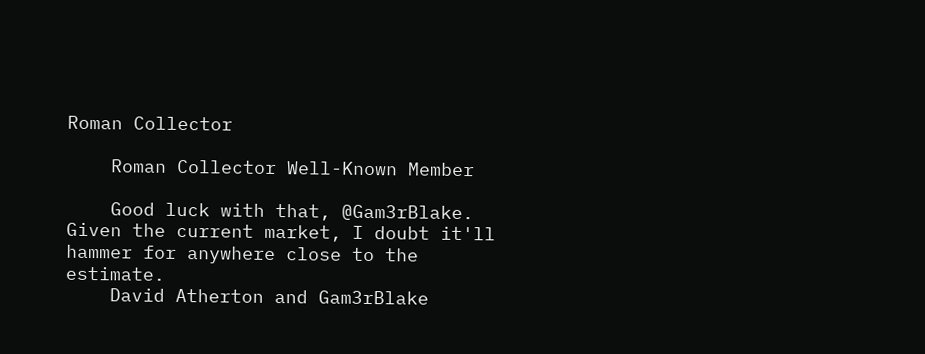Roman Collector

    Roman Collector Well-Known Member

    Good luck with that, @Gam3rBlake. Given the current market, I doubt it'll hammer for anywhere close to the estimate.
    David Atherton and Gam3rBlake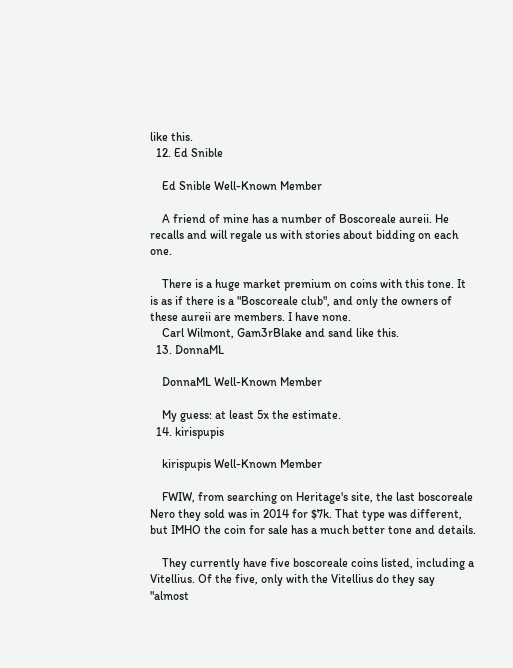like this.
  12. Ed Snible

    Ed Snible Well-Known Member

    A friend of mine has a number of Boscoreale aureii. He recalls and will regale us with stories about bidding on each one.

    There is a huge market premium on coins with this tone. It is as if there is a "Boscoreale club", and only the owners of these aureii are members. I have none.
    Carl Wilmont, Gam3rBlake and sand like this.
  13. DonnaML

    DonnaML Well-Known Member

    My guess: at least 5x the estimate.
  14. kirispupis

    kirispupis Well-Known Member

    FWIW, from searching on Heritage's site, the last boscoreale Nero they sold was in 2014 for $7k. That type was different, but IMHO the coin for sale has a much better tone and details.

    They currently have five boscoreale coins listed, including a Vitellius. Of the five, only with the Vitellius do they say "almost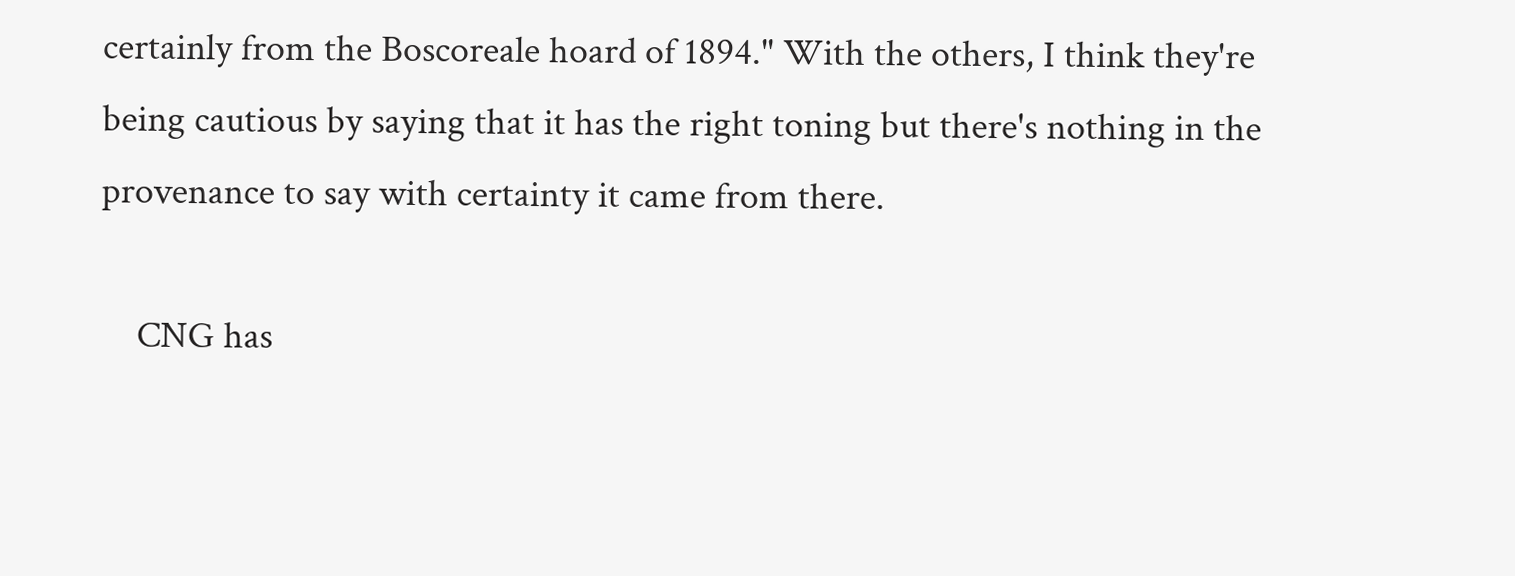certainly from the Boscoreale hoard of 1894." With the others, I think they're being cautious by saying that it has the right toning but there's nothing in the provenance to say with certainty it came from there.

    CNG has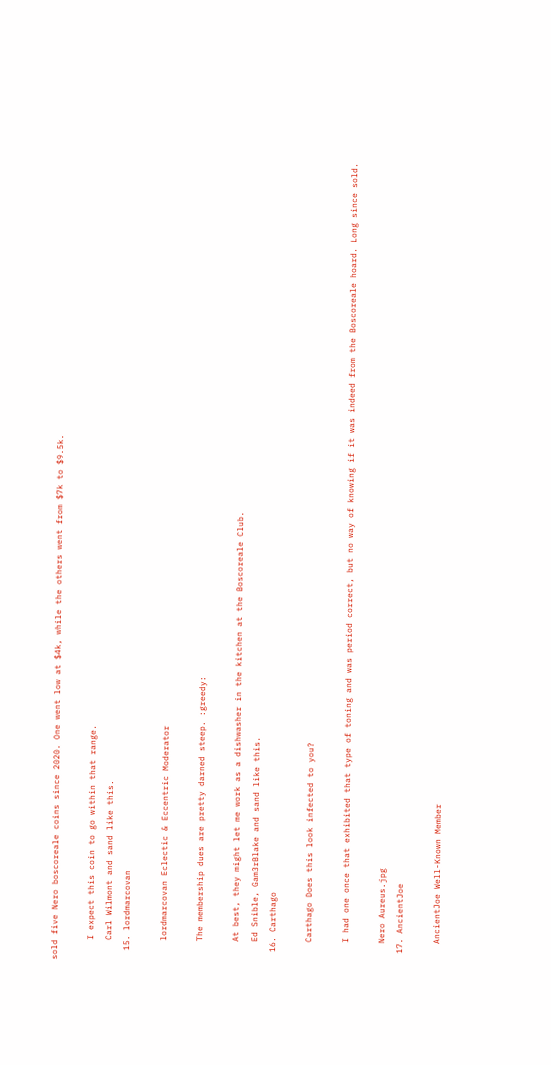sold five Nero boscoreale coins since 2020. One went low at $4k, while the others went from $7k to $9.5k.

    I expect this coin to go within that range.
    Carl Wilmont and sand like this.
  15. lordmarcovan

    lordmarcovan Eclectic & Eccentric Moderator

    The membership dues are pretty darned steep. :greedy:

    At best, they might let me work as a dishwasher in the kitchen at the Boscoreale Club.
    Ed Snible, Gam3rBlake and sand like this.
  16. Carthago

    Carthago Does this look infected to you?

    I had one once that exhibited that type of toning and was period correct, but no way of knowing if it was indeed from the Boscoreale hoard. Long since sold.

    Nero Aureus.jpg
  17. AncientJoe

    AncientJoe Well-Known Member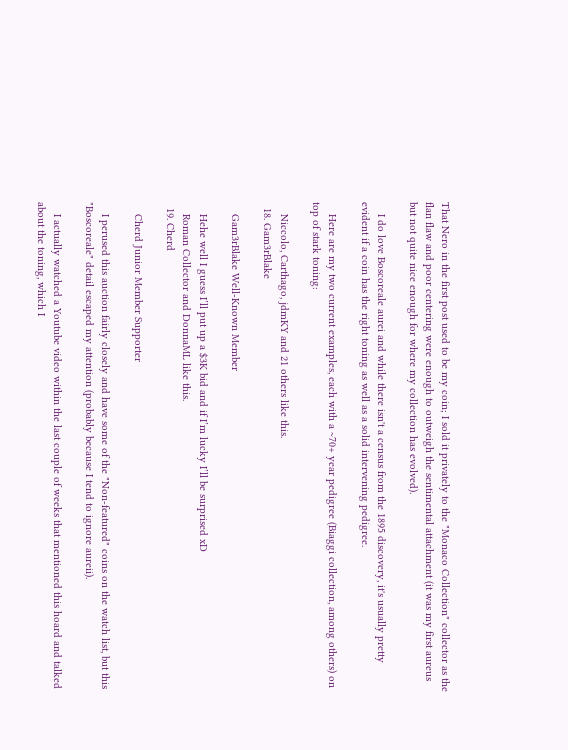That Nero in the first post used to be my coin; I sold it privately to the "Monaco Collection" collector as the flan flaw and poor centering were enough to outweigh the sentimental attachment (it was my first aureus but not quite nice enough for where my collection has evolved).

    I do love Boscoreale aurei and while there isn't a census from the 1895 discovery, it's usually pretty evident if a coin has the right toning as well as a solid intervening pedigree.

    Here are my two current examples, each with a ~70+ year pedigree (Biaggi collection, among others) on top of stark toning:

    Niccolo, Carthago, jdmKY and 21 others like this.
  18. Gam3rBlake

    Gam3rBlake Well-Known Member

    Hehe well I guess I’ll put up a $3K bid and if I’m lucky I’ll be surprised xD
    Roman Collector and DonnaML like this.
  19. Cherd

    Cherd Junior Member Supporter

    I perused this auction fairly closely and have some of the "Non-featured" coins on the watch list, but this "Boscoreale" detail escaped my attention (probably because I tend to ignore aureii).

    I actually watched a Youtube video within the last couple of weeks that mentioned this hoard and talked about the toning, which I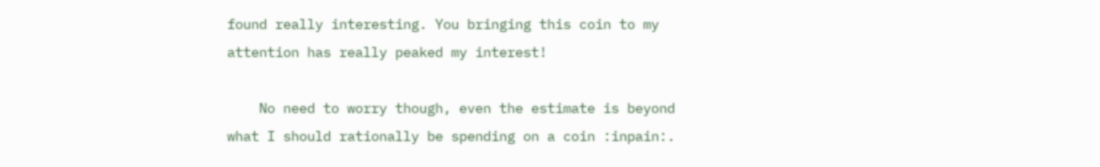found really interesting. You bringing this coin to my attention has really peaked my interest!

    No need to worry though, even the estimate is beyond what I should rationally be spending on a coin :inpain:.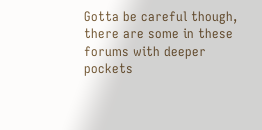Gotta be careful though, there are some in these forums with deeper pockets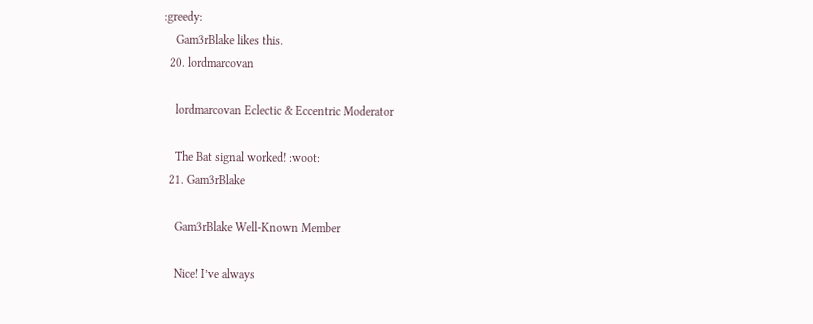:greedy:
    Gam3rBlake likes this.
  20. lordmarcovan

    lordmarcovan Eclectic & Eccentric Moderator

    The Bat signal worked! :woot:
  21. Gam3rBlake

    Gam3rBlake Well-Known Member

    Nice! I’ve always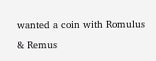wanted a coin with Romulus & Remus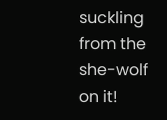suckling from the she-wolf on it!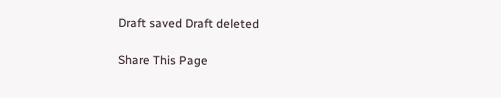Draft saved Draft deleted

Share This Page